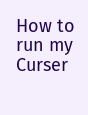How to run my Curser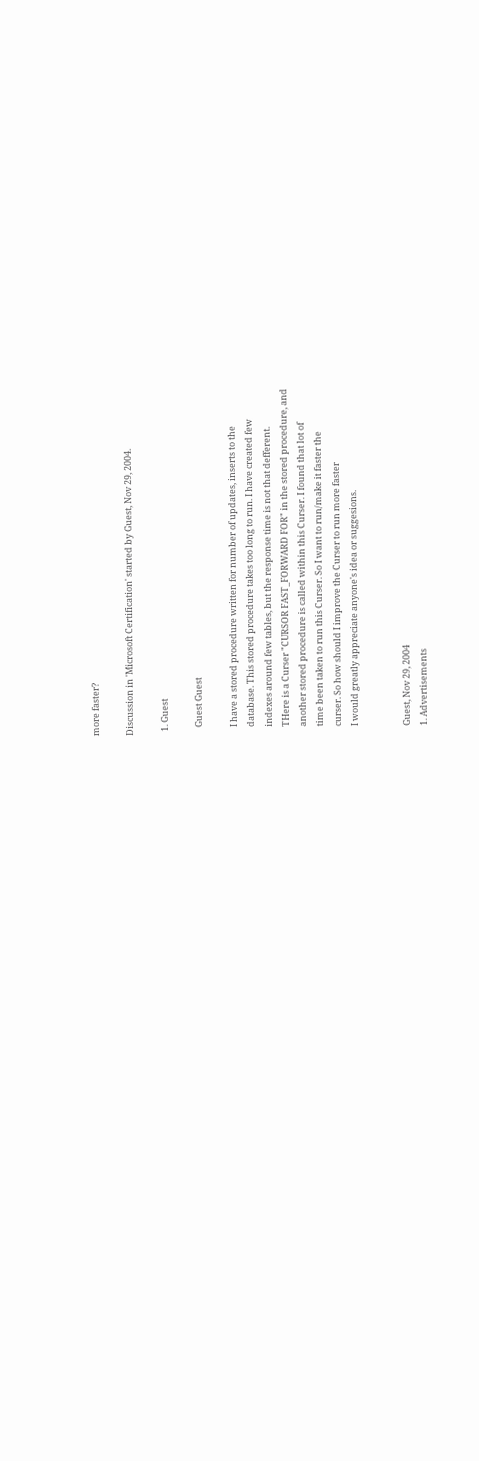more faster?

Discussion in 'Microsoft Certification' started by Guest, Nov 29, 2004.

  1. Guest

    Guest Guest

    I have a stored procedure written for number of updates, inserts to the
    database. This stored procedure takes too long to run. I have created few
    indexes around few tables, but the response time is not that defferent.
    THere is a Curser "CURSOR FAST_FORWARD FOR" in the stored procedure, and
    another stored procedure is called within this Curser. I found that lot of
    time been taken to run this Curser. So I want to run/make it faster the
    curser. So how should I improve the Curser to run more faster
    I would greatly appreciate anyone's idea or suggesions.


    Guest, Nov 29, 2004
    1. Advertisements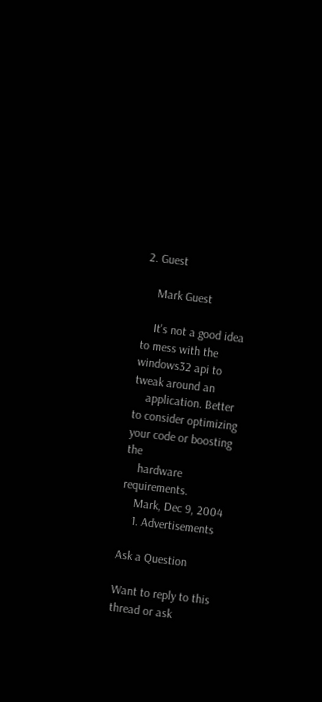2. Guest

    Mark Guest

    It's not a good idea to mess with the windows32 api to tweak around an
    application. Better to consider optimizing your code or boosting the
    hardware requirements.
    Mark, Dec 9, 2004
    1. Advertisements

Ask a Question

Want to reply to this thread or ask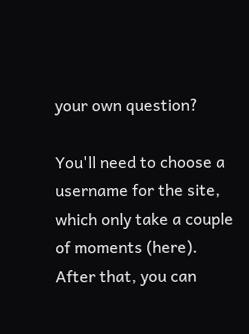your own question?

You'll need to choose a username for the site, which only take a couple of moments (here). After that, you can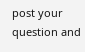post your question and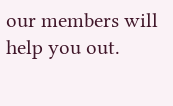our members will help you out.